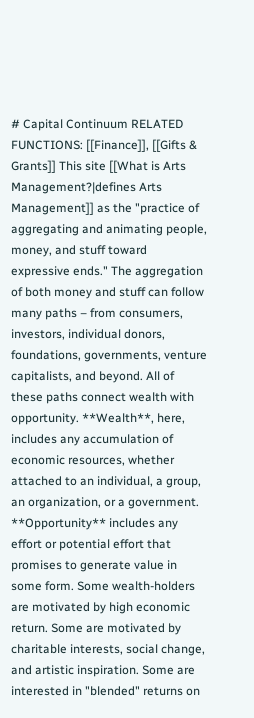# Capital Continuum RELATED FUNCTIONS: [[Finance]], [[Gifts & Grants]] This site [[What is Arts Management?|defines Arts Management]] as the "practice of aggregating and animating people, money, and stuff toward expressive ends." The aggregation of both money and stuff can follow many paths – from consumers, investors, individual donors, foundations, governments, venture capitalists, and beyond. All of these paths connect wealth with opportunity. **Wealth**, here, includes any accumulation of economic resources, whether attached to an individual, a group, an organization, or a government. **Opportunity** includes any effort or potential effort that promises to generate value in some form. Some wealth-holders are motivated by high economic return. Some are motivated by charitable interests, social change, and artistic inspiration. Some are interested in "blended" returns on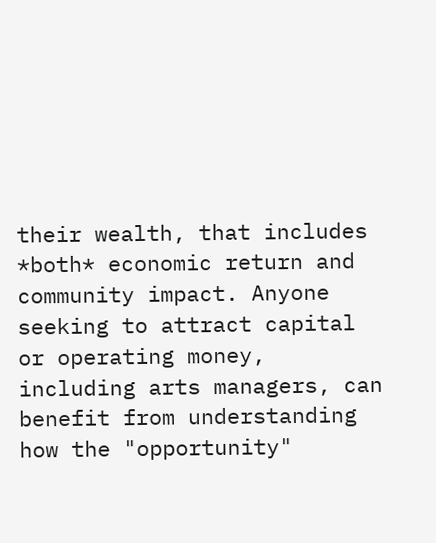their wealth, that includes *both* economic return and community impact. Anyone seeking to attract capital or operating money, including arts managers, can benefit from understanding how the "opportunity"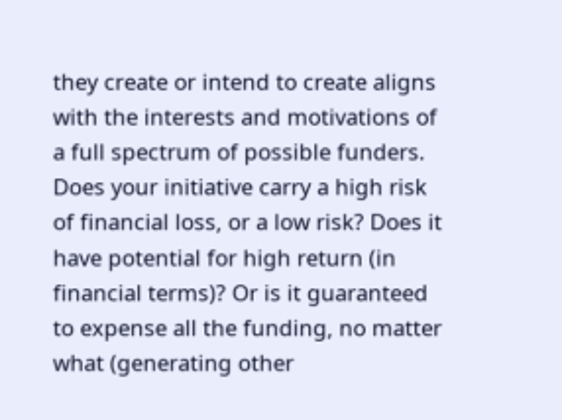they create or intend to create aligns with the interests and motivations of a full spectrum of possible funders. Does your initiative carry a high risk of financial loss, or a low risk? Does it have potential for high return (in financial terms)? Or is it guaranteed to expense all the funding, no matter what (generating other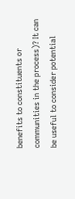benefits to constituents or communities in the process)? It can be useful to consider potential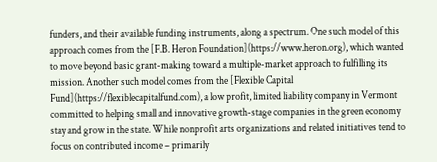funders, and their available funding instruments, along a spectrum. One such model of this approach comes from the [F.B. Heron Foundation](https://www.heron.org), which wanted to move beyond basic grant-making toward a multiple-market approach to fulfilling its mission. Another such model comes from the [Flexible Capital Fund](https://flexiblecapitalfund.com), a low profit, limited liability company in Vermont committed to helping small and innovative growth-stage companies in the green economy stay and grow in the state. While nonprofit arts organizations and related initiatives tend to focus on contributed income – primarily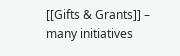[[Gifts & Grants]] – many initiatives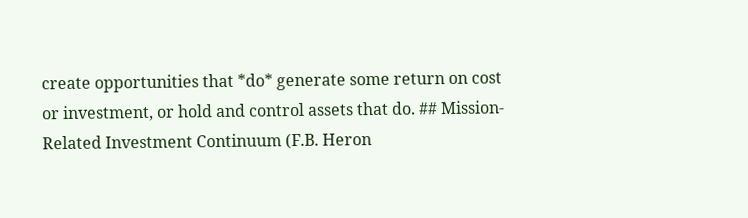create opportunities that *do* generate some return on cost or investment, or hold and control assets that do. ## Mission-Related Investment Continuum (F.B. Heron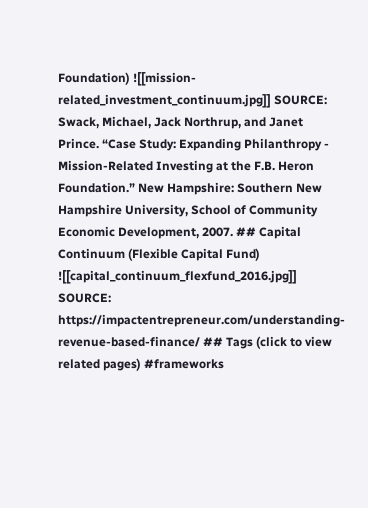Foundation) ![[mission-related_investment_continuum.jpg]] SOURCE: Swack, Michael, Jack Northrup, and Janet Prince. “Case Study: Expanding Philanthropy - Mission-Related Investing at the F.B. Heron Foundation.” New Hampshire: Southern New Hampshire University, School of Community Economic Development, 2007. ## Capital Continuum (Flexible Capital Fund) ![[capital_continuum_flexfund_2016.jpg]] SOURCE: https://impactentrepreneur.com/understanding-revenue-based-finance/ ## Tags (click to view related pages) #frameworks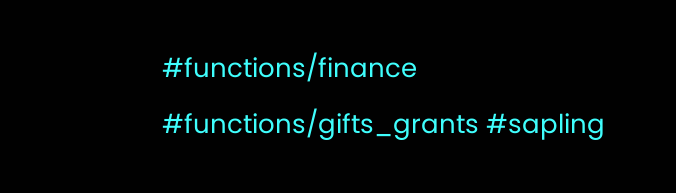#functions/finance #functions/gifts_grants #sapling